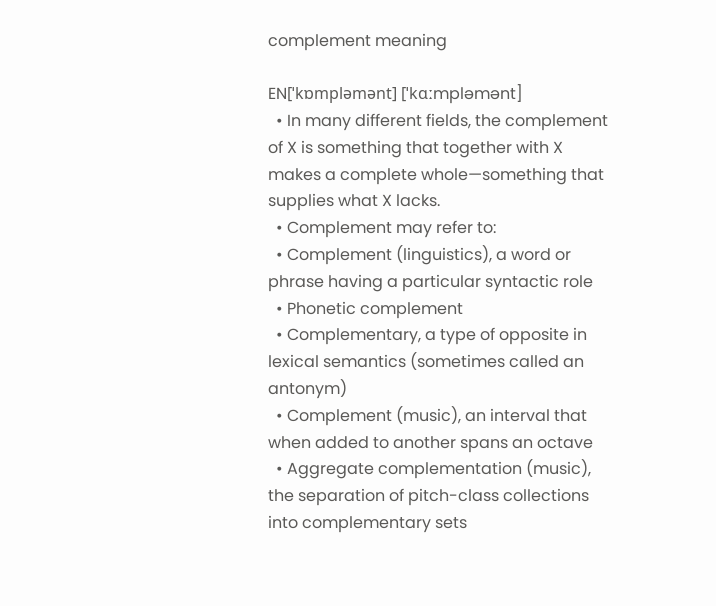complement meaning

EN[ˈkɒmpləmənt] [ˈkɑːmpləmənt]
  • In many different fields, the complement of X is something that together with X makes a complete whole—something that supplies what X lacks.
  • Complement may refer to:
  • Complement (linguistics), a word or phrase having a particular syntactic role
  • Phonetic complement
  • Complementary, a type of opposite in lexical semantics (sometimes called an antonym)
  • Complement (music), an interval that when added to another spans an octave
  • Aggregate complementation (music), the separation of pitch-class collections into complementary sets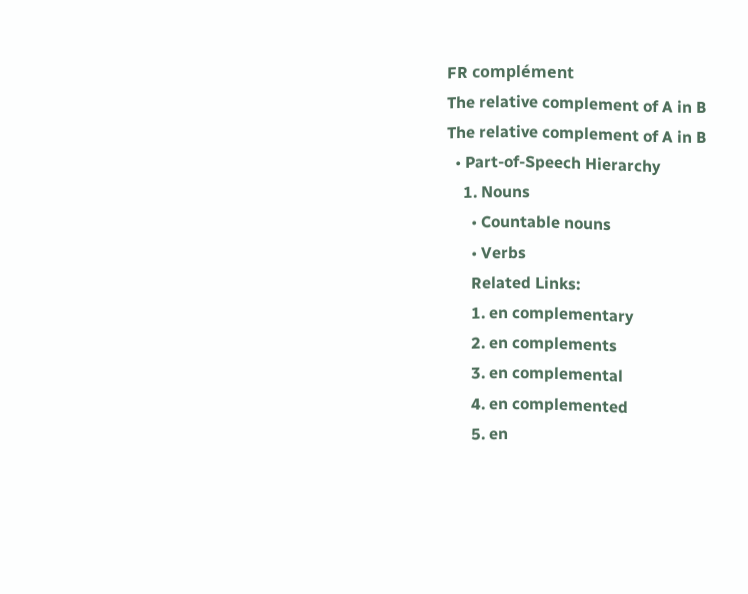FR complément
The relative complement of A in B
The relative complement of A in B
  • Part-of-Speech Hierarchy
    1. Nouns
      • Countable nouns
      • Verbs
      Related Links:
      1. en complementary
      2. en complements
      3. en complemental
      4. en complemented
      5. en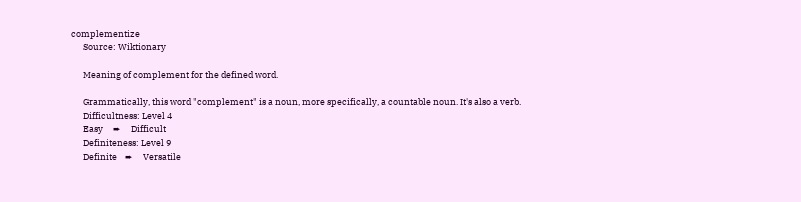complementize
      Source: Wiktionary

      Meaning of complement for the defined word.

      Grammatically, this word "complement" is a noun, more specifically, a countable noun. It's also a verb.
      Difficultness: Level 4
      Easy     ➨     Difficult
      Definiteness: Level 9
      Definite    ➨     Versatile